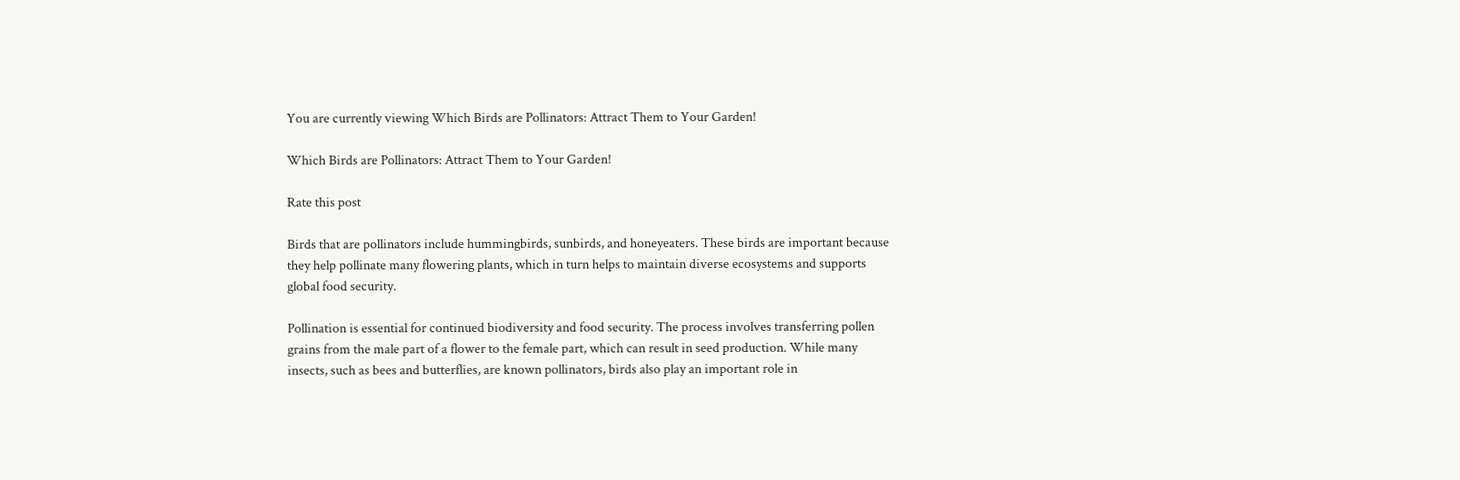You are currently viewing Which Birds are Pollinators: Attract Them to Your Garden!

Which Birds are Pollinators: Attract Them to Your Garden!

Rate this post

Birds that are pollinators include hummingbirds, sunbirds, and honeyeaters. These birds are important because they help pollinate many flowering plants, which in turn helps to maintain diverse ecosystems and supports global food security.

Pollination is essential for continued biodiversity and food security. The process involves transferring pollen grains from the male part of a flower to the female part, which can result in seed production. While many insects, such as bees and butterflies, are known pollinators, birds also play an important role in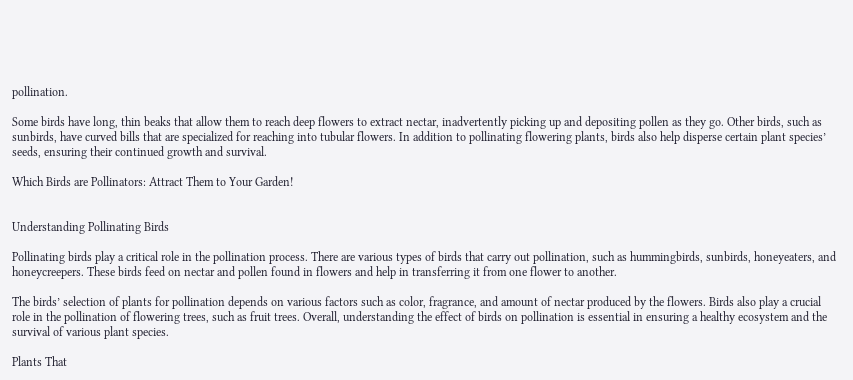pollination.

Some birds have long, thin beaks that allow them to reach deep flowers to extract nectar, inadvertently picking up and depositing pollen as they go. Other birds, such as sunbirds, have curved bills that are specialized for reaching into tubular flowers. In addition to pollinating flowering plants, birds also help disperse certain plant species’ seeds, ensuring their continued growth and survival.

Which Birds are Pollinators: Attract Them to Your Garden!


Understanding Pollinating Birds

Pollinating birds play a critical role in the pollination process. There are various types of birds that carry out pollination, such as hummingbirds, sunbirds, honeyeaters, and honeycreepers. These birds feed on nectar and pollen found in flowers and help in transferring it from one flower to another.

The birds’ selection of plants for pollination depends on various factors such as color, fragrance, and amount of nectar produced by the flowers. Birds also play a crucial role in the pollination of flowering trees, such as fruit trees. Overall, understanding the effect of birds on pollination is essential in ensuring a healthy ecosystem and the survival of various plant species.

Plants That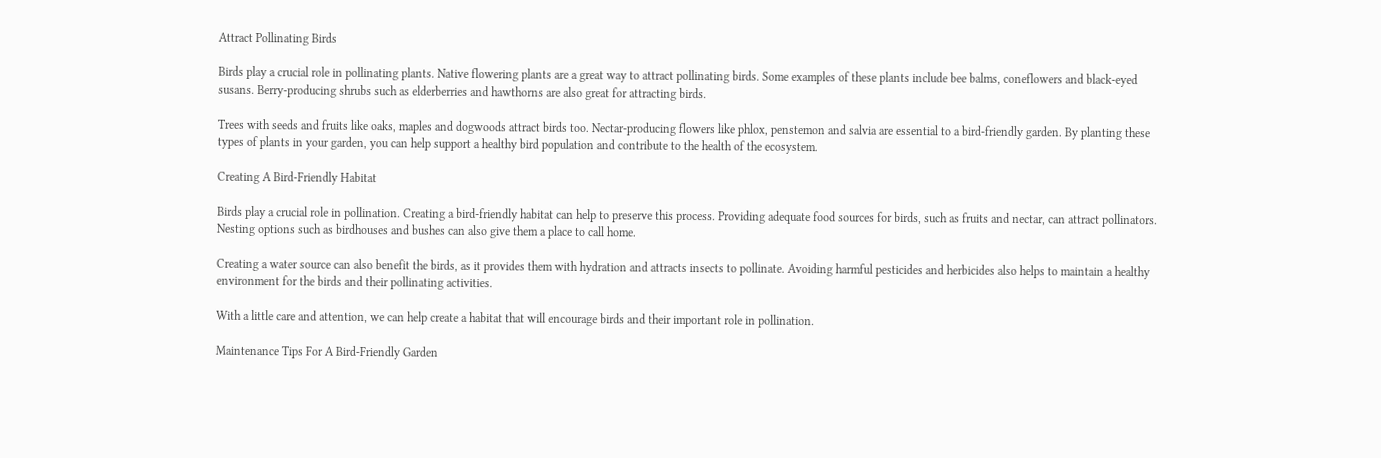Attract Pollinating Birds

Birds play a crucial role in pollinating plants. Native flowering plants are a great way to attract pollinating birds. Some examples of these plants include bee balms, coneflowers and black-eyed susans. Berry-producing shrubs such as elderberries and hawthorns are also great for attracting birds.

Trees with seeds and fruits like oaks, maples and dogwoods attract birds too. Nectar-producing flowers like phlox, penstemon and salvia are essential to a bird-friendly garden. By planting these types of plants in your garden, you can help support a healthy bird population and contribute to the health of the ecosystem.

Creating A Bird-Friendly Habitat

Birds play a crucial role in pollination. Creating a bird-friendly habitat can help to preserve this process. Providing adequate food sources for birds, such as fruits and nectar, can attract pollinators. Nesting options such as birdhouses and bushes can also give them a place to call home.

Creating a water source can also benefit the birds, as it provides them with hydration and attracts insects to pollinate. Avoiding harmful pesticides and herbicides also helps to maintain a healthy environment for the birds and their pollinating activities.

With a little care and attention, we can help create a habitat that will encourage birds and their important role in pollination.

Maintenance Tips For A Bird-Friendly Garden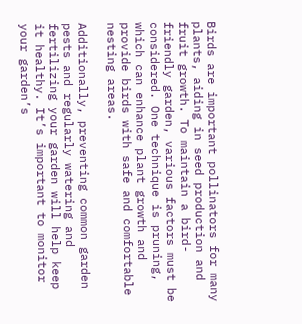Birds are important pollinators for many plants, aiding in seed production and fruit growth. To maintain a bird-friendly garden, various factors must be considered. One technique is pruning, which can enhance plant growth and provide birds with safe and comfortable nesting areas.

Additionally, preventing common garden pests and regularly watering and fertilizing your garden will help keep it healthy. It’s important to monitor your garden’s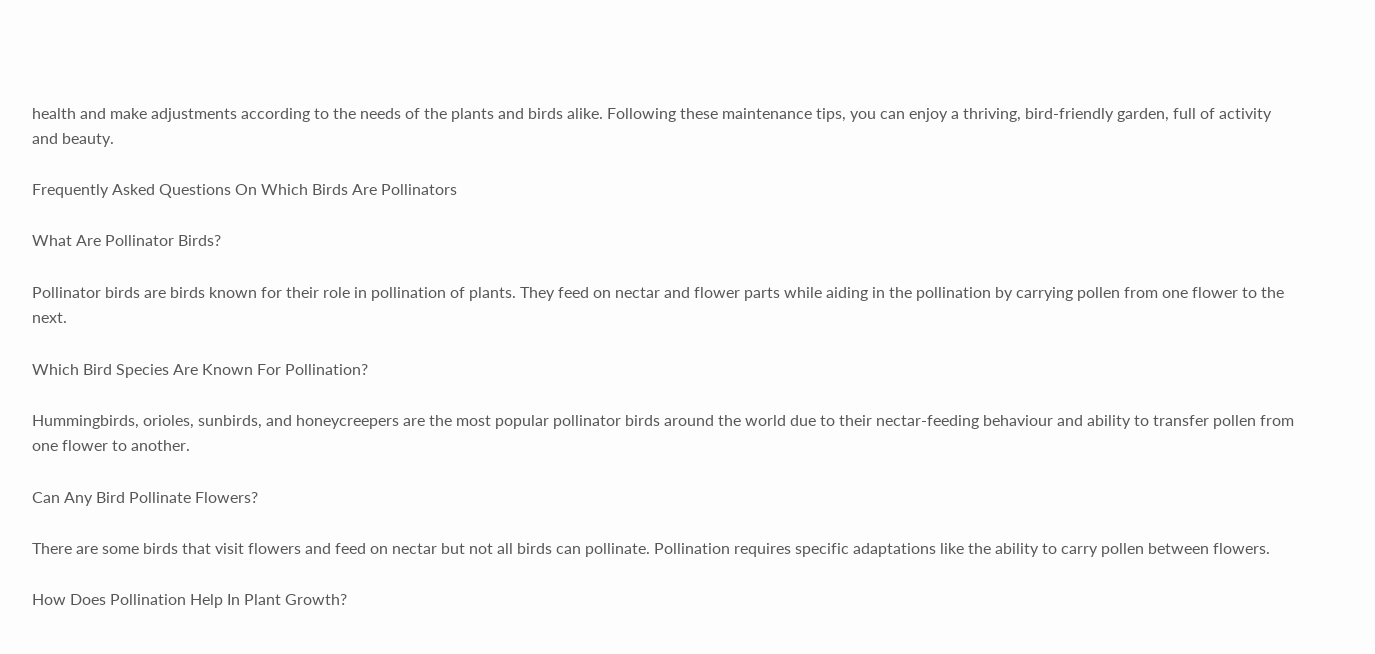health and make adjustments according to the needs of the plants and birds alike. Following these maintenance tips, you can enjoy a thriving, bird-friendly garden, full of activity and beauty.

Frequently Asked Questions On Which Birds Are Pollinators

What Are Pollinator Birds?

Pollinator birds are birds known for their role in pollination of plants. They feed on nectar and flower parts while aiding in the pollination by carrying pollen from one flower to the next.

Which Bird Species Are Known For Pollination?

Hummingbirds, orioles, sunbirds, and honeycreepers are the most popular pollinator birds around the world due to their nectar-feeding behaviour and ability to transfer pollen from one flower to another.

Can Any Bird Pollinate Flowers?

There are some birds that visit flowers and feed on nectar but not all birds can pollinate. Pollination requires specific adaptations like the ability to carry pollen between flowers.

How Does Pollination Help In Plant Growth?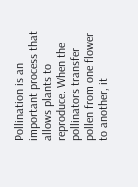Pollination is an important process that allows plants to reproduce. When the pollinators transfer pollen from one flower to another, it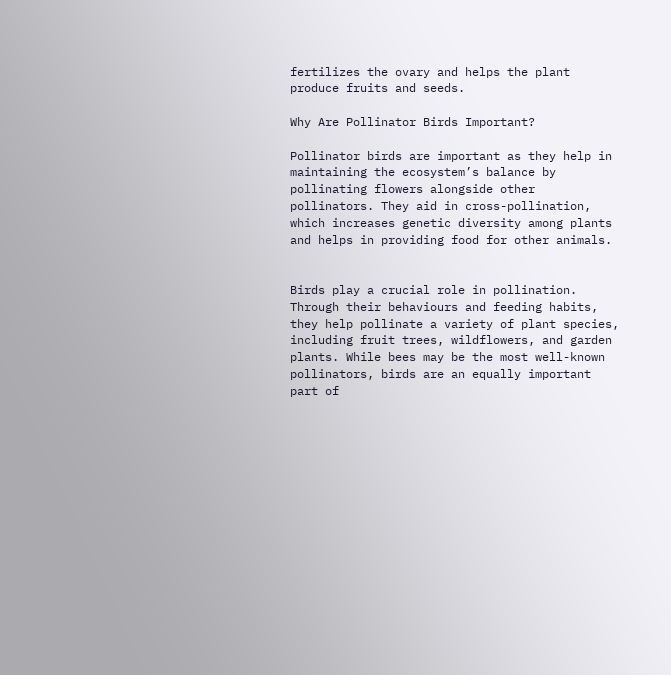fertilizes the ovary and helps the plant produce fruits and seeds.

Why Are Pollinator Birds Important?

Pollinator birds are important as they help in maintaining the ecosystem’s balance by pollinating flowers alongside other pollinators. They aid in cross-pollination, which increases genetic diversity among plants and helps in providing food for other animals.


Birds play a crucial role in pollination. Through their behaviours and feeding habits, they help pollinate a variety of plant species, including fruit trees, wildflowers, and garden plants. While bees may be the most well-known pollinators, birds are an equally important part of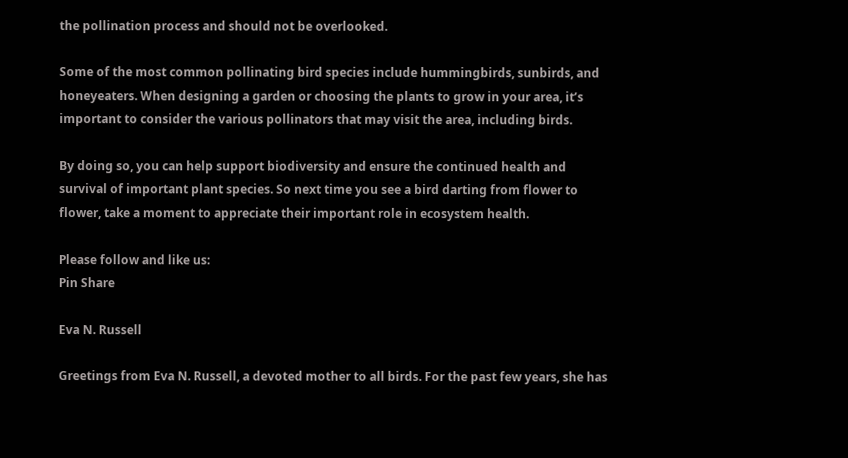the pollination process and should not be overlooked.

Some of the most common pollinating bird species include hummingbirds, sunbirds, and honeyeaters. When designing a garden or choosing the plants to grow in your area, it’s important to consider the various pollinators that may visit the area, including birds.

By doing so, you can help support biodiversity and ensure the continued health and survival of important plant species. So next time you see a bird darting from flower to flower, take a moment to appreciate their important role in ecosystem health.

Please follow and like us:
Pin Share

Eva N. Russell

Greetings from Eva N. Russell, a devoted mother to all birds. For the past few years, she has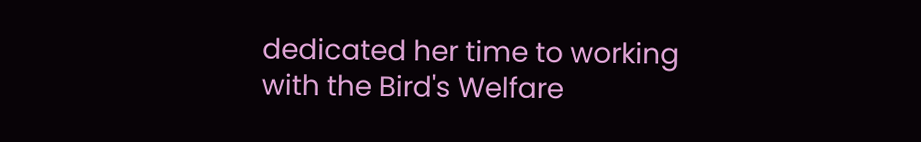dedicated her time to working with the Bird's Welfare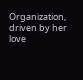Organization, driven by her love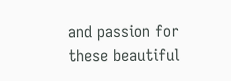and passion for these beautiful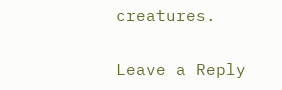creatures.

Leave a Reply